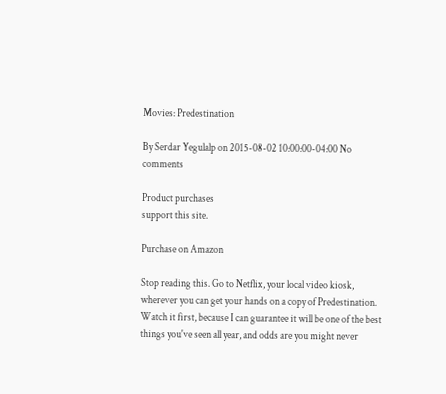Movies: Predestination

By Serdar Yegulalp on 2015-08-02 10:00:00-04:00 No comments

Product purchases
support this site.

Purchase on Amazon

Stop reading this. Go to Netflix, your local video kiosk, wherever you can get your hands on a copy of Predestination. Watch it first, because I can guarantee it will be one of the best things you've seen all year, and odds are you might never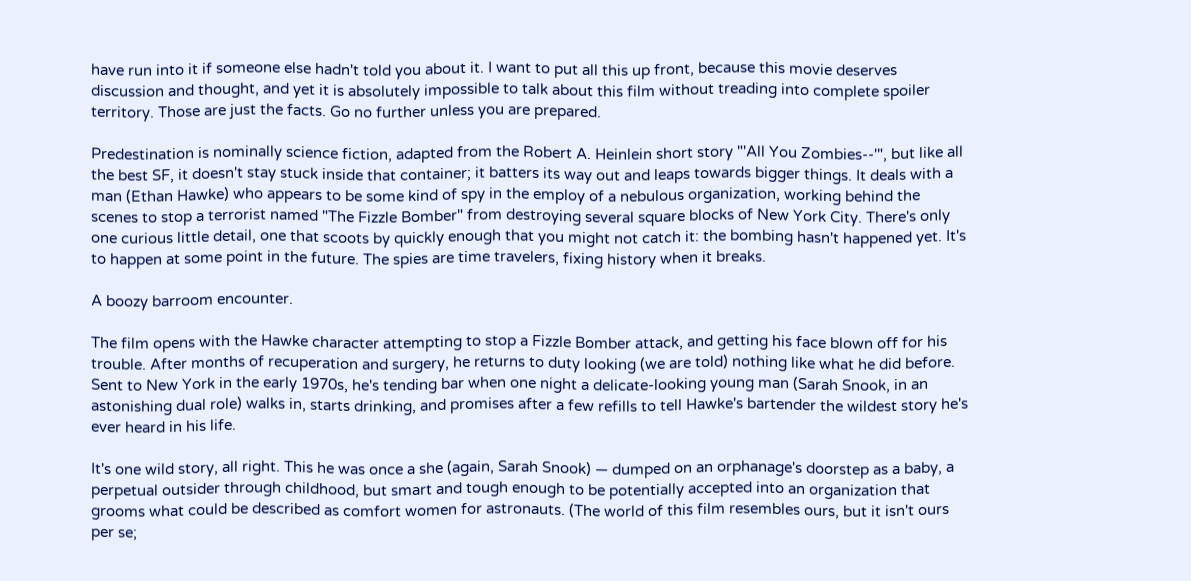have run into it if someone else hadn't told you about it. I want to put all this up front, because this movie deserves discussion and thought, and yet it is absolutely impossible to talk about this film without treading into complete spoiler territory. Those are just the facts. Go no further unless you are prepared.

Predestination is nominally science fiction, adapted from the Robert A. Heinlein short story "'All You Zombies--'", but like all the best SF, it doesn't stay stuck inside that container; it batters its way out and leaps towards bigger things. It deals with a man (Ethan Hawke) who appears to be some kind of spy in the employ of a nebulous organization, working behind the scenes to stop a terrorist named "The Fizzle Bomber" from destroying several square blocks of New York City. There's only one curious little detail, one that scoots by quickly enough that you might not catch it: the bombing hasn't happened yet. It's to happen at some point in the future. The spies are time travelers, fixing history when it breaks.

A boozy barroom encounter.

The film opens with the Hawke character attempting to stop a Fizzle Bomber attack, and getting his face blown off for his trouble. After months of recuperation and surgery, he returns to duty looking (we are told) nothing like what he did before. Sent to New York in the early 1970s, he's tending bar when one night a delicate-looking young man (Sarah Snook, in an astonishing dual role) walks in, starts drinking, and promises after a few refills to tell Hawke's bartender the wildest story he's ever heard in his life.

It's one wild story, all right. This he was once a she (again, Sarah Snook) — dumped on an orphanage's doorstep as a baby, a perpetual outsider through childhood, but smart and tough enough to be potentially accepted into an organization that grooms what could be described as comfort women for astronauts. (The world of this film resembles ours, but it isn't ours per se;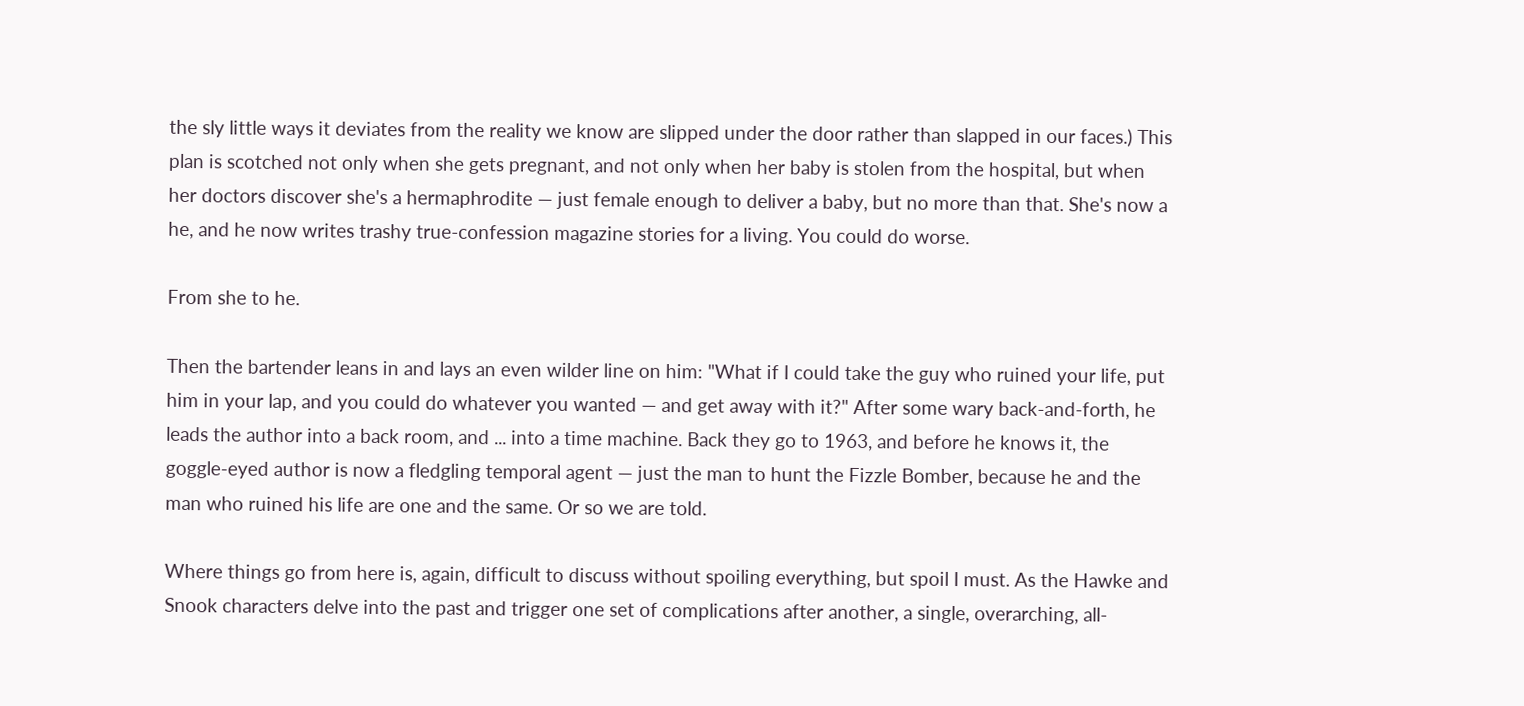the sly little ways it deviates from the reality we know are slipped under the door rather than slapped in our faces.) This plan is scotched not only when she gets pregnant, and not only when her baby is stolen from the hospital, but when her doctors discover she's a hermaphrodite — just female enough to deliver a baby, but no more than that. She's now a he, and he now writes trashy true-confession magazine stories for a living. You could do worse.

From she to he.

Then the bartender leans in and lays an even wilder line on him: "What if I could take the guy who ruined your life, put him in your lap, and you could do whatever you wanted — and get away with it?" After some wary back-and-forth, he leads the author into a back room, and ... into a time machine. Back they go to 1963, and before he knows it, the goggle-eyed author is now a fledgling temporal agent — just the man to hunt the Fizzle Bomber, because he and the man who ruined his life are one and the same. Or so we are told.

Where things go from here is, again, difficult to discuss without spoiling everything, but spoil I must. As the Hawke and Snook characters delve into the past and trigger one set of complications after another, a single, overarching, all-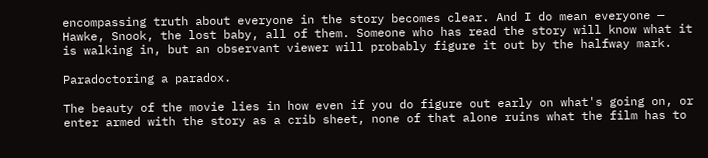encompassing truth about everyone in the story becomes clear. And I do mean everyone — Hawke, Snook, the lost baby, all of them. Someone who has read the story will know what it is walking in, but an observant viewer will probably figure it out by the halfway mark.

Paradoctoring a paradox.

The beauty of the movie lies in how even if you do figure out early on what's going on, or enter armed with the story as a crib sheet, none of that alone ruins what the film has to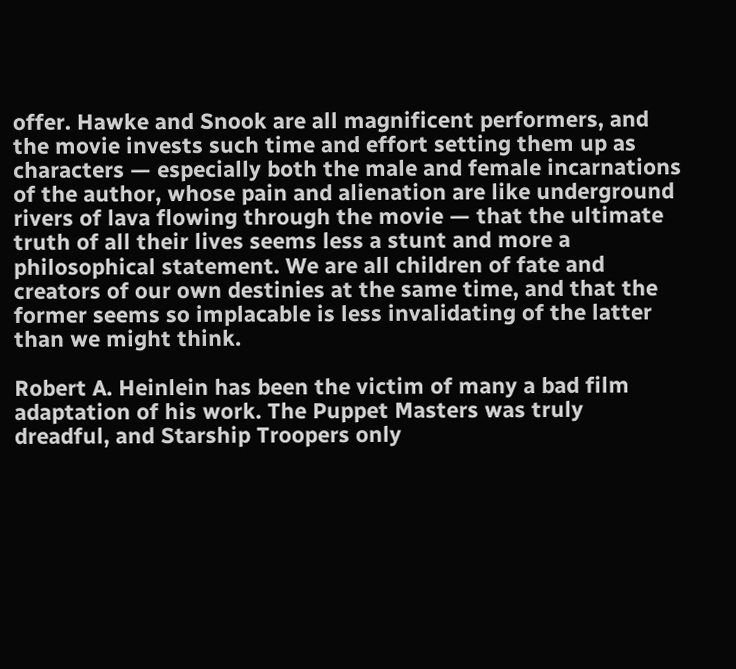offer. Hawke and Snook are all magnificent performers, and the movie invests such time and effort setting them up as characters — especially both the male and female incarnations of the author, whose pain and alienation are like underground rivers of lava flowing through the movie — that the ultimate truth of all their lives seems less a stunt and more a philosophical statement. We are all children of fate and creators of our own destinies at the same time, and that the former seems so implacable is less invalidating of the latter than we might think.

Robert A. Heinlein has been the victim of many a bad film adaptation of his work. The Puppet Masters was truly dreadful, and Starship Troopers only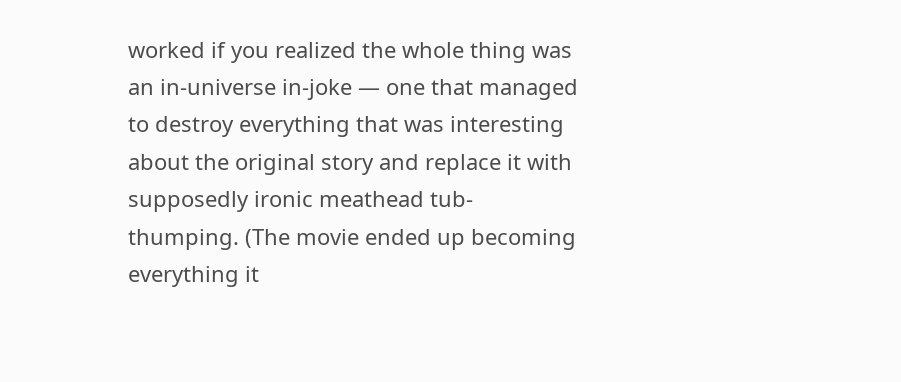worked if you realized the whole thing was an in-universe in-joke — one that managed to destroy everything that was interesting about the original story and replace it with supposedly ironic meathead tub-thumping. (The movie ended up becoming everything it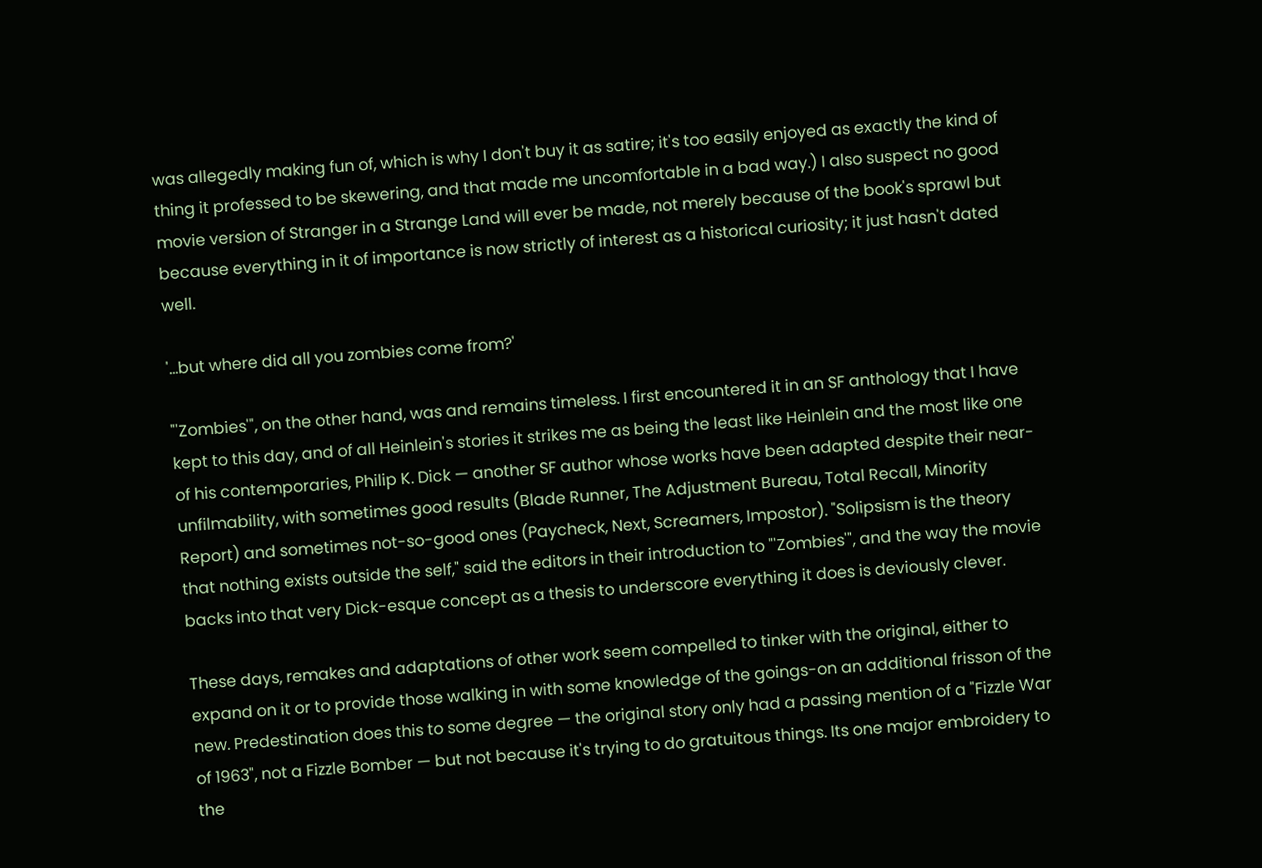was allegedly making fun of, which is why I don't buy it as satire; it's too easily enjoyed as exactly the kind of thing it professed to be skewering, and that made me uncomfortable in a bad way.) I also suspect no good movie version of Stranger in a Strange Land will ever be made, not merely because of the book's sprawl but because everything in it of importance is now strictly of interest as a historical curiosity; it just hasn't dated well.

'...but where did all you zombies come from?'

"'Zombies'", on the other hand, was and remains timeless. I first encountered it in an SF anthology that I have kept to this day, and of all Heinlein's stories it strikes me as being the least like Heinlein and the most like one of his contemporaries, Philip K. Dick — another SF author whose works have been adapted despite their near-unfilmability, with sometimes good results (Blade Runner, The Adjustment Bureau, Total Recall, Minority Report) and sometimes not-so-good ones (Paycheck, Next, Screamers, Impostor). "Solipsism is the theory that nothing exists outside the self," said the editors in their introduction to "'Zombies'", and the way the movie backs into that very Dick-esque concept as a thesis to underscore everything it does is deviously clever.

These days, remakes and adaptations of other work seem compelled to tinker with the original, either to expand on it or to provide those walking in with some knowledge of the goings-on an additional frisson of the new. Predestination does this to some degree — the original story only had a passing mention of a "Fizzle War of 1963", not a Fizzle Bomber — but not because it's trying to do gratuitous things. Its one major embroidery to the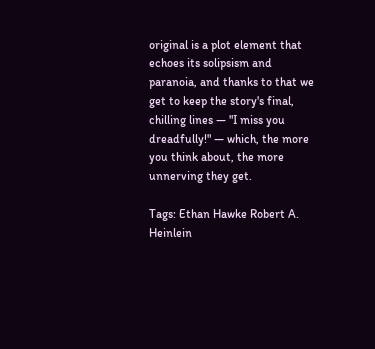original is a plot element that echoes its solipsism and paranoia, and thanks to that we get to keep the story's final, chilling lines — "I miss you dreadfully!" — which, the more you think about, the more unnerving they get.

Tags: Ethan Hawke Robert A. Heinlein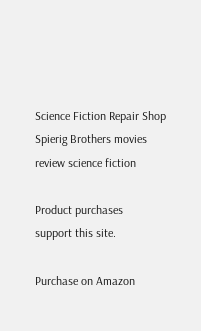Science Fiction Repair Shop Spierig Brothers movies review science fiction

Product purchases
support this site.

Purchase on Amazon